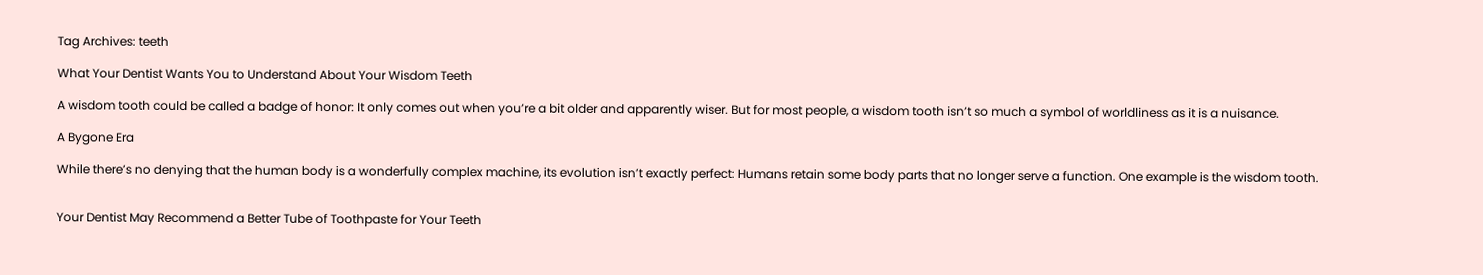Tag Archives: teeth

What Your Dentist Wants You to Understand About Your Wisdom Teeth

A wisdom tooth could be called a badge of honor: It only comes out when you’re a bit older and apparently wiser. But for most people, a wisdom tooth isn’t so much a symbol of worldliness as it is a nuisance.

A Bygone Era

While there’s no denying that the human body is a wonderfully complex machine, its evolution isn’t exactly perfect: Humans retain some body parts that no longer serve a function. One example is the wisdom tooth.


Your Dentist May Recommend a Better Tube of Toothpaste for Your Teeth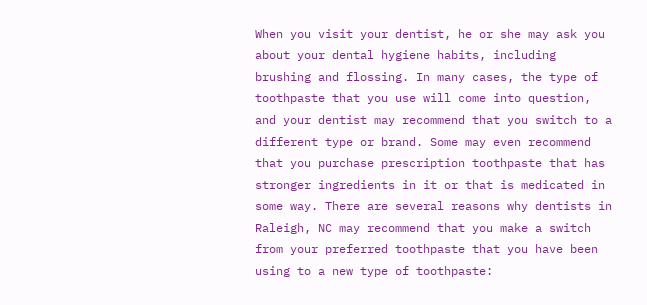When you visit your dentist, he or she may ask you about your dental hygiene habits, including brushing and flossing. In many cases, the type of toothpaste that you use will come into question, and your dentist may recommend that you switch to a different type or brand. Some may even recommend that you purchase prescription toothpaste that has stronger ingredients in it or that is medicated in some way. There are several reasons why dentists in Raleigh, NC may recommend that you make a switch from your preferred toothpaste that you have been using to a new type of toothpaste: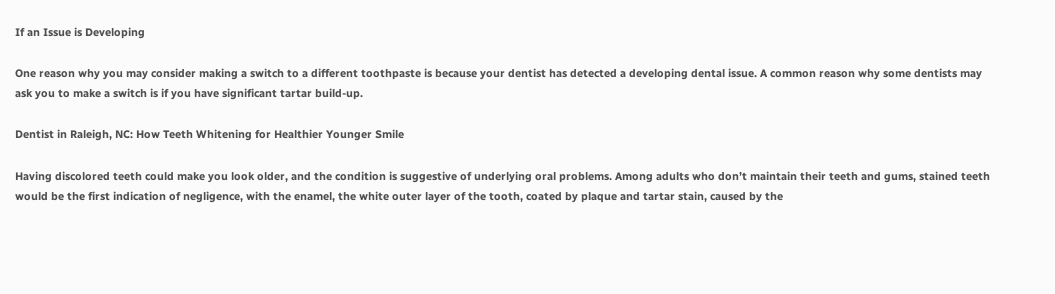If an Issue is Developing

One reason why you may consider making a switch to a different toothpaste is because your dentist has detected a developing dental issue. A common reason why some dentists may ask you to make a switch is if you have significant tartar build-up.

Dentist in Raleigh, NC: How Teeth Whitening for Healthier Younger Smile

Having discolored teeth could make you look older, and the condition is suggestive of underlying oral problems. Among adults who don’t maintain their teeth and gums, stained teeth would be the first indication of negligence, with the enamel, the white outer layer of the tooth, coated by plaque and tartar stain, caused by the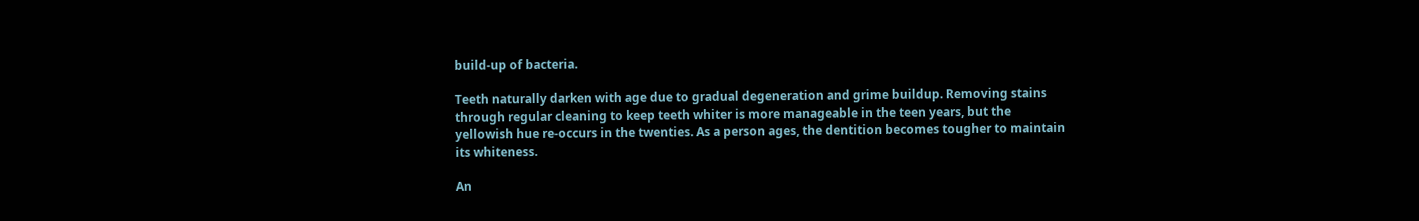build-up of bacteria.

Teeth naturally darken with age due to gradual degeneration and grime buildup. Removing stains through regular cleaning to keep teeth whiter is more manageable in the teen years, but the yellowish hue re-occurs in the twenties. As a person ages, the dentition becomes tougher to maintain its whiteness.

An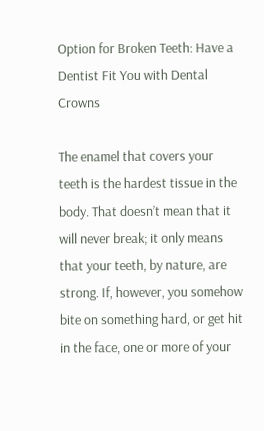Option for Broken Teeth: Have a Dentist Fit You with Dental Crowns

The enamel that covers your teeth is the hardest tissue in the body. That doesn’t mean that it will never break; it only means that your teeth, by nature, are strong. If, however, you somehow bite on something hard, or get hit in the face, one or more of your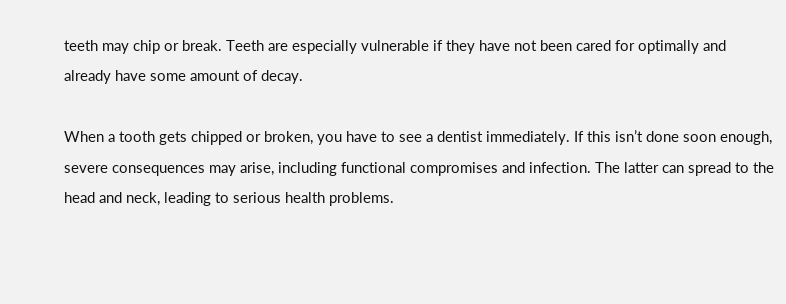teeth may chip or break. Teeth are especially vulnerable if they have not been cared for optimally and already have some amount of decay.

When a tooth gets chipped or broken, you have to see a dentist immediately. If this isn’t done soon enough, severe consequences may arise, including functional compromises and infection. The latter can spread to the head and neck, leading to serious health problems.